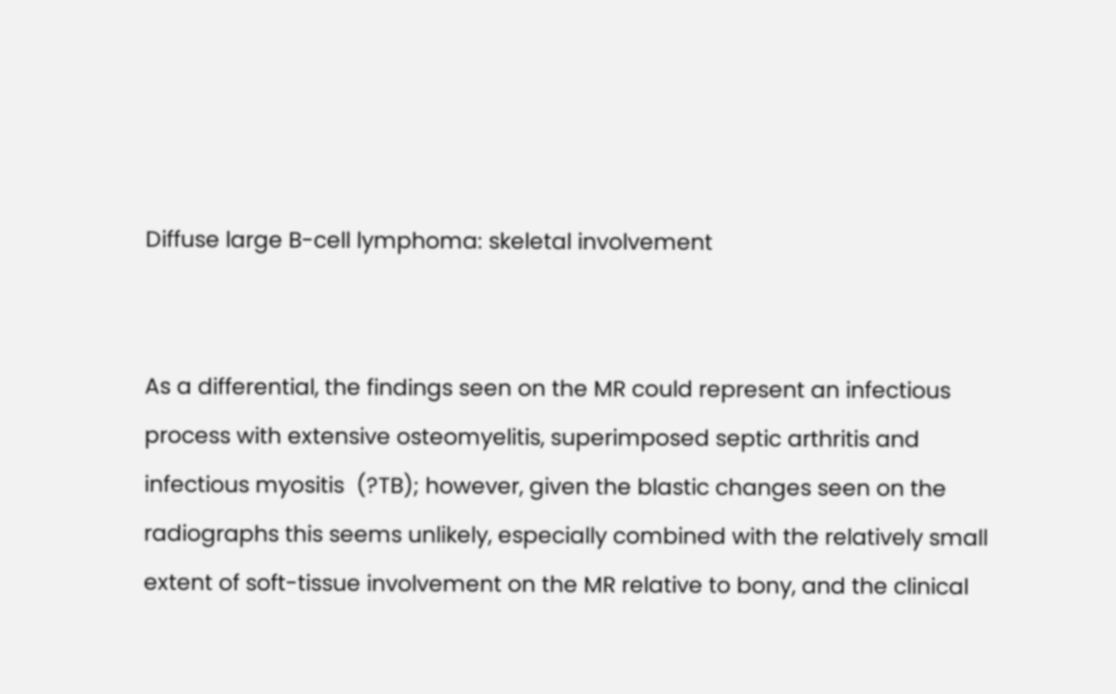Diffuse large B-cell lymphoma: skeletal involvement


As a differential, the findings seen on the MR could represent an infectious process with extensive osteomyelitis, superimposed septic arthritis and infectious myositis  (?TB); however, given the blastic changes seen on the radiographs this seems unlikely, especially combined with the relatively small extent of soft-tissue involvement on the MR relative to bony, and the clinical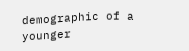demographic of a younger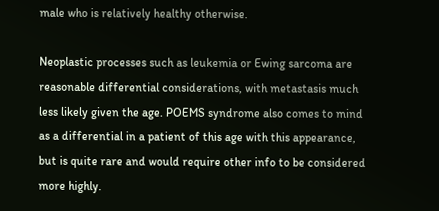male who is relatively healthy otherwise.

Neoplastic processes such as leukemia or Ewing sarcoma are reasonable differential considerations, with metastasis much less likely given the age. POEMS syndrome also comes to mind as a differential in a patient of this age with this appearance, but is quite rare and would require other info to be considered more highly.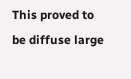This proved to be diffuse large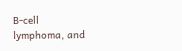B-cell lymphoma, and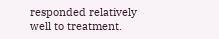responded relatively well to treatment.